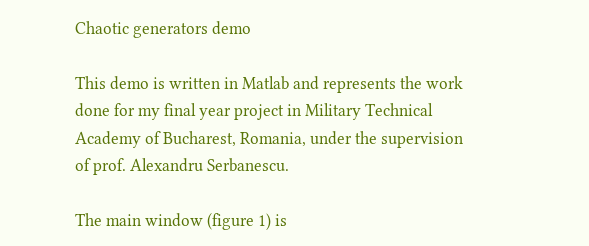Chaotic generators demo

This demo is written in Matlab and represents the work done for my final year project in Military Technical Academy of Bucharest, Romania, under the supervision of prof. Alexandru Serbanescu.

The main window (figure 1) is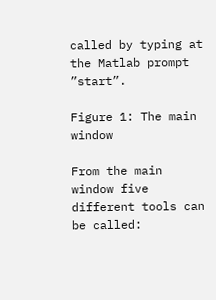called by typing at the Matlab prompt ”start”.

Figure 1: The main window

From the main window five different tools can be called: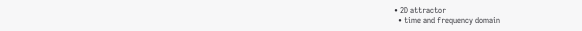• 2D attractor
  • time and frequency domain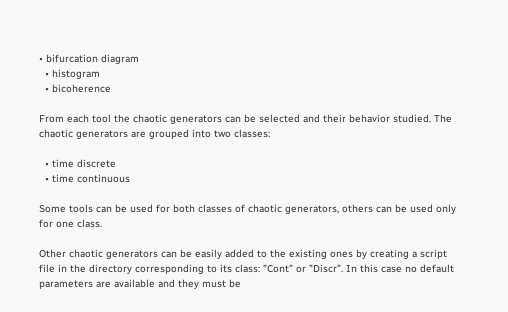• bifurcation diagram
  • histogram
  • bicoherence

From each tool the chaotic generators can be selected and their behavior studied. The chaotic generators are grouped into two classes:

  • time discrete
  • time continuous

Some tools can be used for both classes of chaotic generators, others can be used only for one class.

Other chaotic generators can be easily added to the existing ones by creating a script file in the directory corresponding to its class: ”Cont” or ”Discr”. In this case no default parameters are available and they must be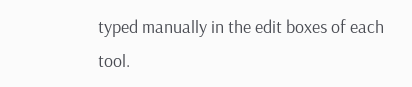typed manually in the edit boxes of each tool.